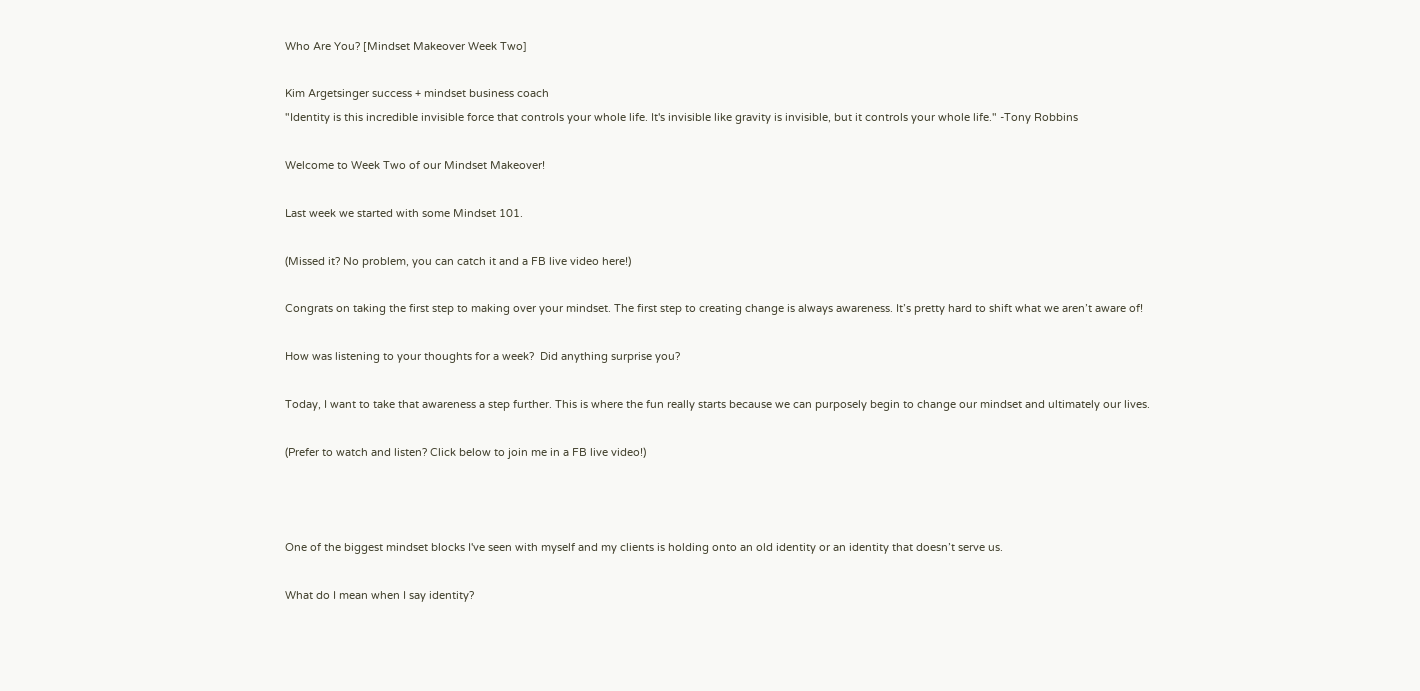Who Are You? [Mindset Makeover Week Two]

Kim Argetsinger success + mindset business coach
"Identity is this incredible invisible force that controls your whole life. It's invisible like gravity is invisible, but it controls your whole life." -Tony Robbins

Welcome to Week Two of our Mindset Makeover!

Last week we started with some Mindset 101.

(Missed it? No problem, you can catch it and a FB live video here!)

Congrats on taking the first step to making over your mindset. The first step to creating change is always awareness. It’s pretty hard to shift what we aren’t aware of!

How was listening to your thoughts for a week?  Did anything surprise you?

Today, I want to take that awareness a step further. This is where the fun really starts because we can purposely begin to change our mindset and ultimately our lives.

(Prefer to watch and listen? Click below to join me in a FB live video!)



One of the biggest mindset blocks I've seen with myself and my clients is holding onto an old identity or an identity that doesn’t serve us.

What do I mean when I say identity?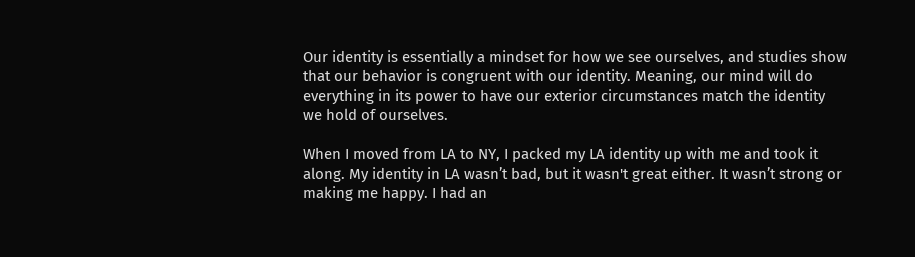Our identity is essentially a mindset for how we see ourselves, and studies show that our behavior is congruent with our identity. Meaning, our mind will do everything in its power to have our exterior circumstances match the identity we hold of ourselves.

When I moved from LA to NY, I packed my LA identity up with me and took it along. My identity in LA wasn’t bad, but it wasn't great either. It wasn’t strong or making me happy. I had an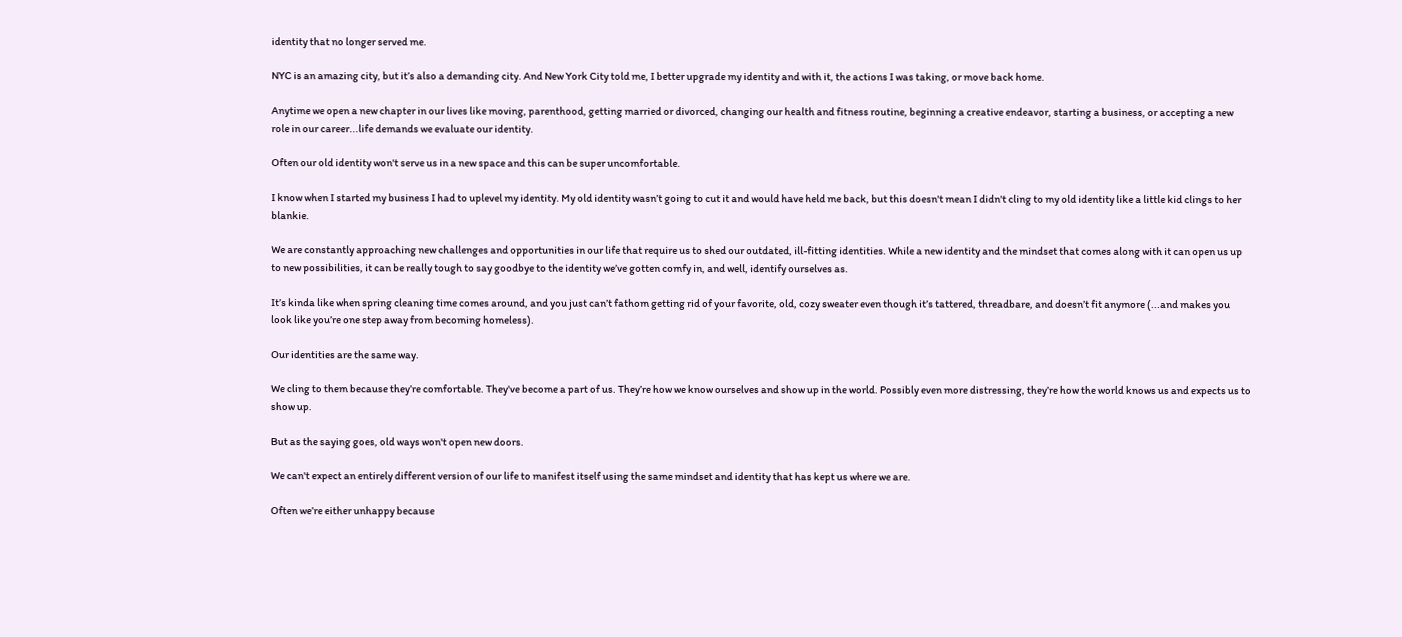identity that no longer served me.

NYC is an amazing city, but it’s also a demanding city. And New York City told me, I better upgrade my identity and with it, the actions I was taking, or move back home.

Anytime we open a new chapter in our lives like moving, parenthood, getting married or divorced, changing our health and fitness routine, beginning a creative endeavor, starting a business, or accepting a new role in our career...life demands we evaluate our identity.

Often our old identity won't serve us in a new space and this can be super uncomfortable.

I know when I started my business I had to uplevel my identity. My old identity wasn’t going to cut it and would have held me back, but this doesn't mean I didn't cling to my old identity like a little kid clings to her blankie.

We are constantly approaching new challenges and opportunities in our life that require us to shed our outdated, ill-fitting identities. While a new identity and the mindset that comes along with it can open us up to new possibilities, it can be really tough to say goodbye to the identity we’ve gotten comfy in, and well, identify ourselves as.

It’s kinda like when spring cleaning time comes around, and you just can’t fathom getting rid of your favorite, old, cozy sweater even though it’s tattered, threadbare, and doesn’t fit anymore (...and makes you look like you’re one step away from becoming homeless).

Our identities are the same way.

We cling to them because they’re comfortable. They've become a part of us. They’re how we know ourselves and show up in the world. Possibly even more distressing, they’re how the world knows us and expects us to show up.

But as the saying goes, old ways won't open new doors.

We can't expect an entirely different version of our life to manifest itself using the same mindset and identity that has kept us where we are.

Often we’re either unhappy because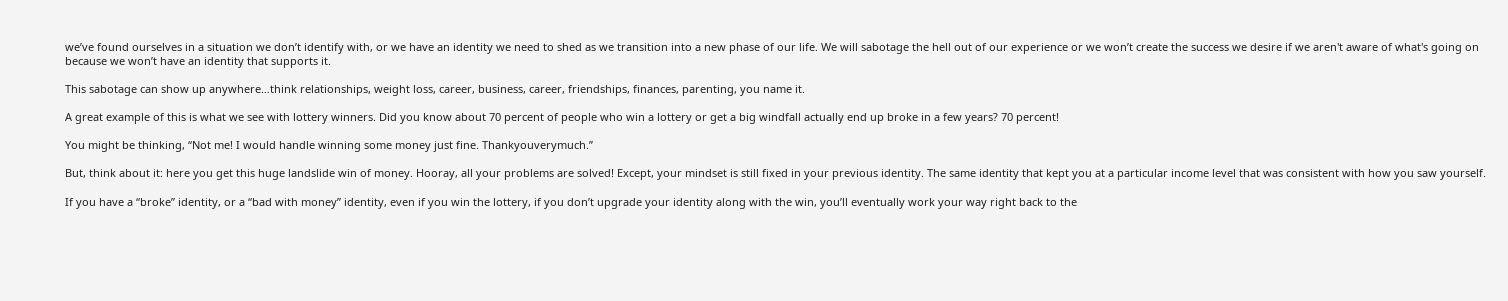we’ve found ourselves in a situation we don’t identify with, or we have an identity we need to shed as we transition into a new phase of our life. We will sabotage the hell out of our experience or we won’t create the success we desire if we aren't aware of what's going on because we won’t have an identity that supports it.

This sabotage can show up anywhere…think relationships, weight loss, career, business, career, friendships, finances, parenting, you name it.

A great example of this is what we see with lottery winners. Did you know about 70 percent of people who win a lottery or get a big windfall actually end up broke in a few years? 70 percent!

You might be thinking, “Not me! I would handle winning some money just fine. Thankyouverymuch.”

But, think about it: here you get this huge landslide win of money. Hooray, all your problems are solved! Except, your mindset is still fixed in your previous identity. The same identity that kept you at a particular income level that was consistent with how you saw yourself.

If you have a “broke” identity, or a “bad with money” identity, even if you win the lottery, if you don’t upgrade your identity along with the win, you’ll eventually work your way right back to the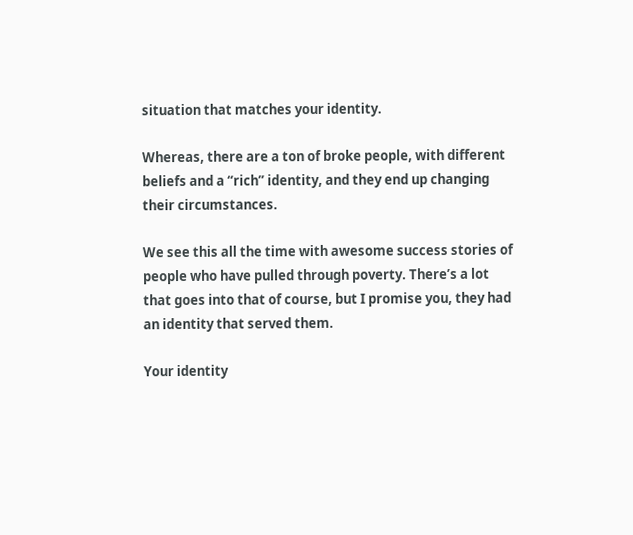situation that matches your identity.

Whereas, there are a ton of broke people, with different beliefs and a “rich” identity, and they end up changing their circumstances.

We see this all the time with awesome success stories of people who have pulled through poverty. There’s a lot that goes into that of course, but I promise you, they had an identity that served them.

Your identity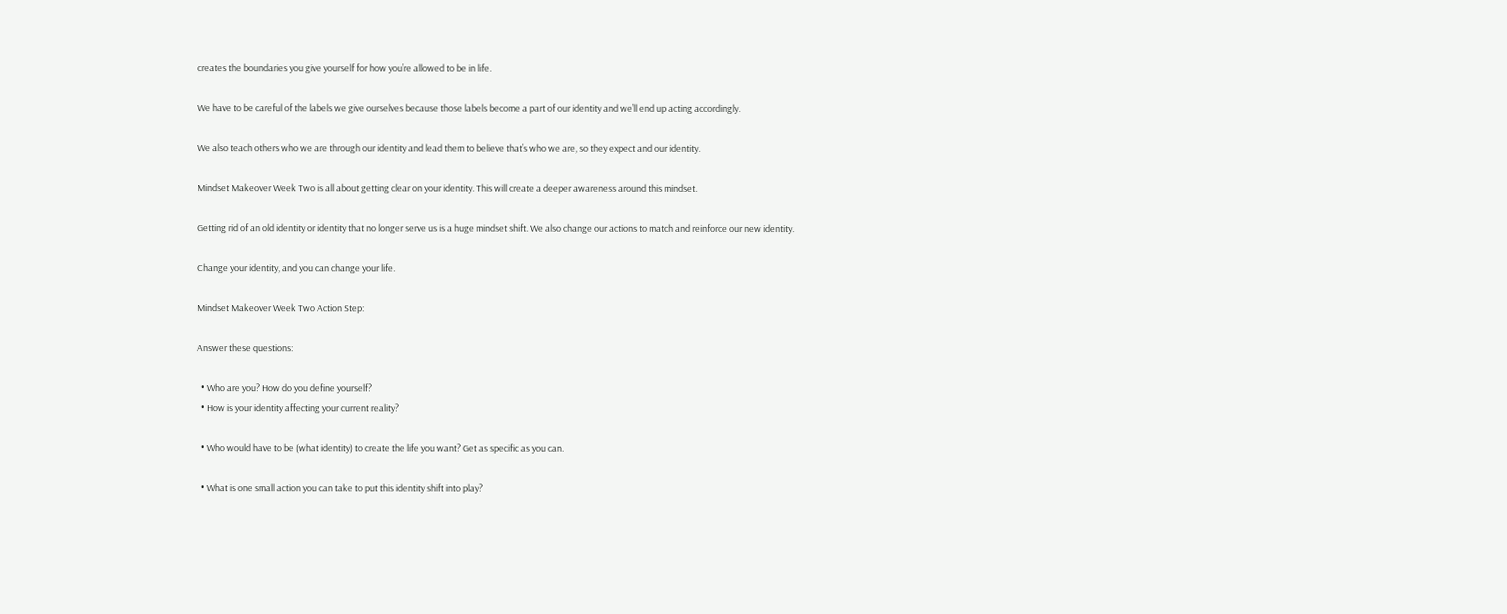creates the boundaries you give yourself for how you’re allowed to be in life.

We have to be careful of the labels we give ourselves because those labels become a part of our identity and we’ll end up acting accordingly.

We also teach others who we are through our identity and lead them to believe that’s who we are, so they expect and our identity.

Mindset Makeover Week Two is all about getting clear on your identity. This will create a deeper awareness around this mindset.

Getting rid of an old identity or identity that no longer serve us is a huge mindset shift. We also change our actions to match and reinforce our new identity.

Change your identity, and you can change your life.

Mindset Makeover Week Two Action Step:

Answer these questions:

  • Who are you? How do you define yourself?
  • How is your identity affecting your current reality?

  • Who would have to be (what identity) to create the life you want? Get as specific as you can.

  • What is one small action you can take to put this identity shift into play?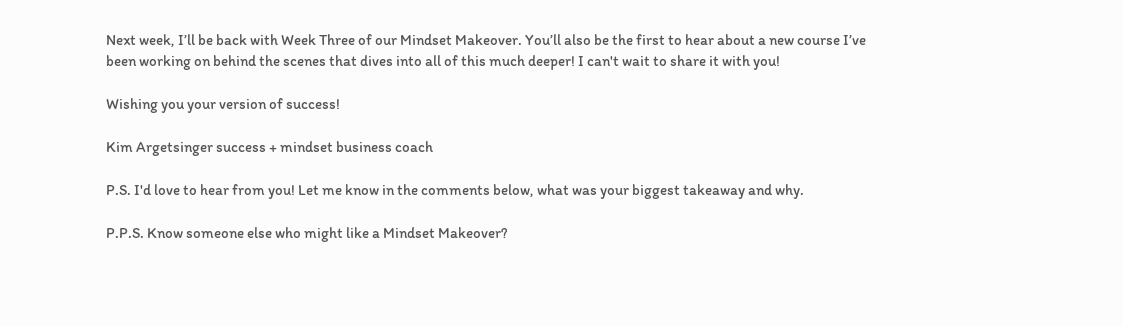Next week, I’ll be back with Week Three of our Mindset Makeover. You’ll also be the first to hear about a new course I’ve been working on behind the scenes that dives into all of this much deeper! I can't wait to share it with you!

Wishing you your version of success!

Kim Argetsinger success + mindset business coach

P.S. I'd love to hear from you! Let me know in the comments below, what was your biggest takeaway and why.

P.P.S. Know someone else who might like a Mindset Makeover?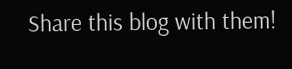Share this blog with them!